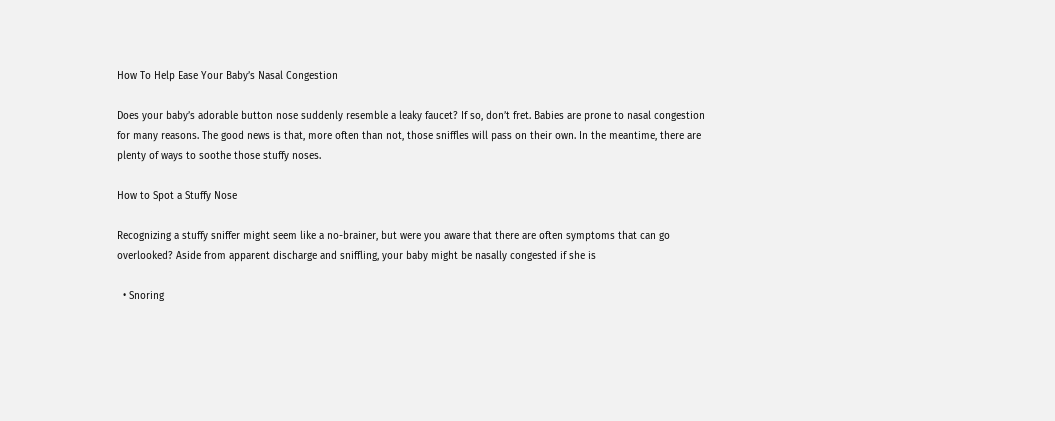How To Help Ease Your Baby’s Nasal Congestion

Does your baby’s adorable button nose suddenly resemble a leaky faucet? If so, don’t fret. Babies are prone to nasal congestion for many reasons. The good news is that, more often than not, those sniffles will pass on their own. In the meantime, there are plenty of ways to soothe those stuffy noses.

How to Spot a Stuffy Nose

Recognizing a stuffy sniffer might seem like a no-brainer, but were you aware that there are often symptoms that can go overlooked? Aside from apparent discharge and sniffling, your baby might be nasally congested if she is

  • Snoring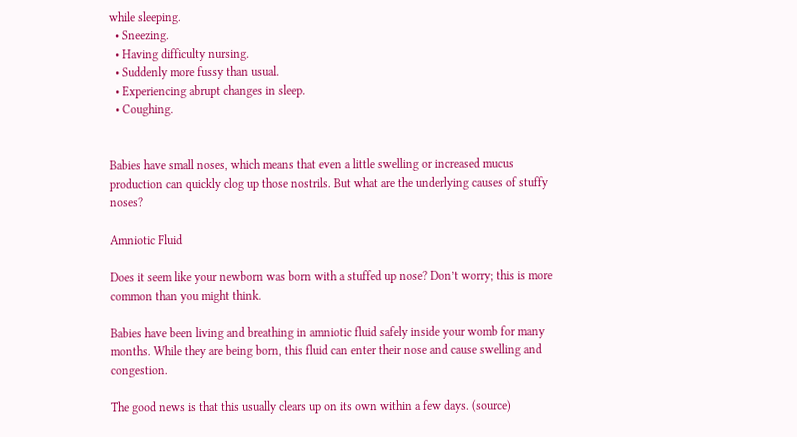while sleeping.
  • Sneezing.
  • Having difficulty nursing.
  • Suddenly more fussy than usual.
  • Experiencing abrupt changes in sleep.
  • Coughing.


Babies have small noses, which means that even a little swelling or increased mucus production can quickly clog up those nostrils. But what are the underlying causes of stuffy noses?

Amniotic Fluid

Does it seem like your newborn was born with a stuffed up nose? Don’t worry; this is more common than you might think.

Babies have been living and breathing in amniotic fluid safely inside your womb for many months. While they are being born, this fluid can enter their nose and cause swelling and congestion.

The good news is that this usually clears up on its own within a few days. (source)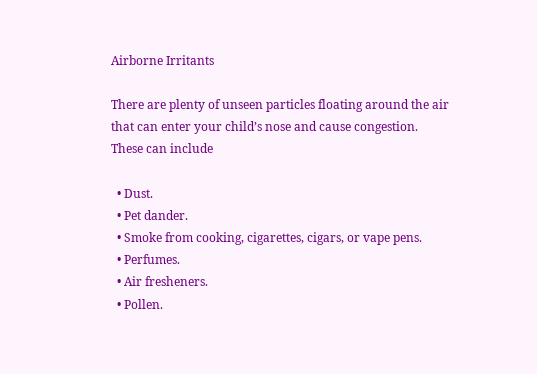Airborne Irritants

There are plenty of unseen particles floating around the air that can enter your child’s nose and cause congestion. These can include

  • Dust.
  • Pet dander.
  • Smoke from cooking, cigarettes, cigars, or vape pens.
  • Perfumes.
  • Air fresheners.
  • Pollen.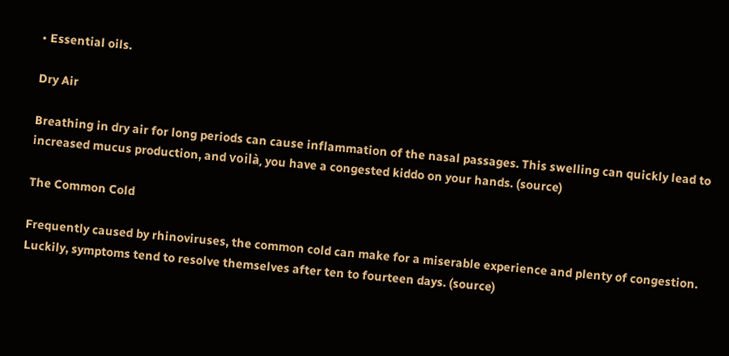• Essential oils.

Dry Air

Breathing in dry air for long periods can cause inflammation of the nasal passages. This swelling can quickly lead to increased mucus production, and voilà, you have a congested kiddo on your hands. (source)

The Common Cold

Frequently caused by rhinoviruses, the common cold can make for a miserable experience and plenty of congestion. Luckily, symptoms tend to resolve themselves after ten to fourteen days. (source)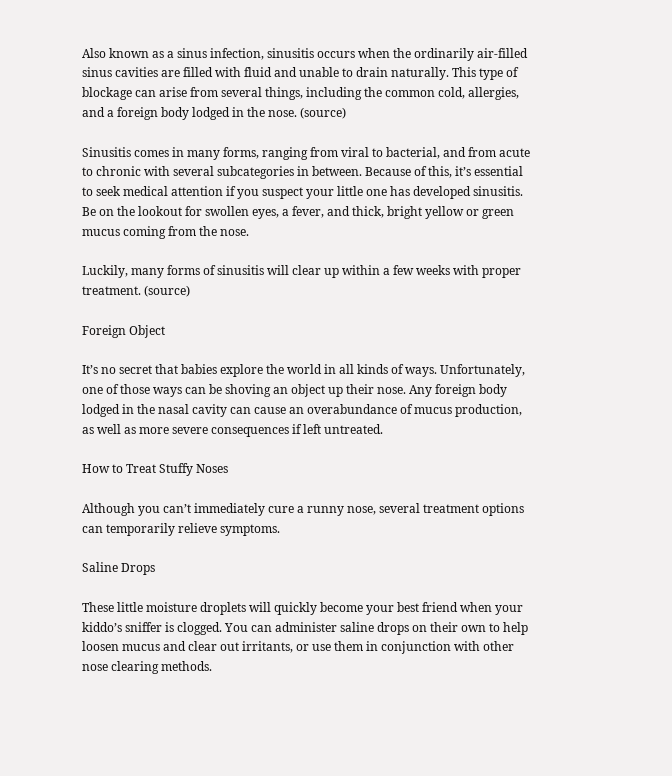Also known as a sinus infection, sinusitis occurs when the ordinarily air-filled sinus cavities are filled with fluid and unable to drain naturally. This type of blockage can arise from several things, including the common cold, allergies, and a foreign body lodged in the nose. (source)

Sinusitis comes in many forms, ranging from viral to bacterial, and from acute to chronic with several subcategories in between. Because of this, it’s essential to seek medical attention if you suspect your little one has developed sinusitis. Be on the lookout for swollen eyes, a fever, and thick, bright yellow or green mucus coming from the nose.

Luckily, many forms of sinusitis will clear up within a few weeks with proper treatment. (source)

Foreign Object

It’s no secret that babies explore the world in all kinds of ways. Unfortunately, one of those ways can be shoving an object up their nose. Any foreign body lodged in the nasal cavity can cause an overabundance of mucus production, as well as more severe consequences if left untreated.

How to Treat Stuffy Noses

Although you can’t immediately cure a runny nose, several treatment options can temporarily relieve symptoms.

Saline Drops

These little moisture droplets will quickly become your best friend when your kiddo’s sniffer is clogged. You can administer saline drops on their own to help loosen mucus and clear out irritants, or use them in conjunction with other nose clearing methods.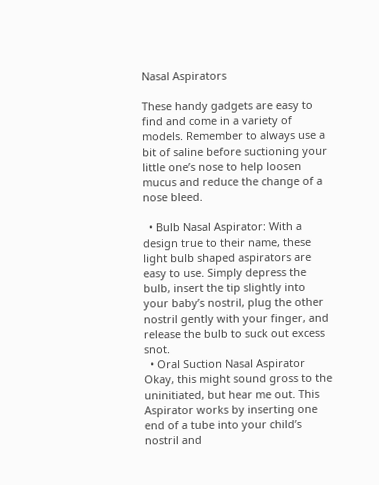Nasal Aspirators

These handy gadgets are easy to find and come in a variety of models. Remember to always use a bit of saline before suctioning your little one’s nose to help loosen mucus and reduce the change of a nose bleed.

  • Bulb Nasal Aspirator: With a design true to their name, these light bulb shaped aspirators are easy to use. Simply depress the bulb, insert the tip slightly into your baby’s nostril, plug the other nostril gently with your finger, and release the bulb to suck out excess snot.
  • Oral Suction Nasal Aspirator Okay, this might sound gross to the uninitiated, but hear me out. This Aspirator works by inserting one end of a tube into your child’s nostril and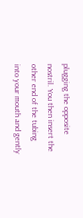plugging the opposite nostril. You then insert the other end of the tubing into your mouth and gently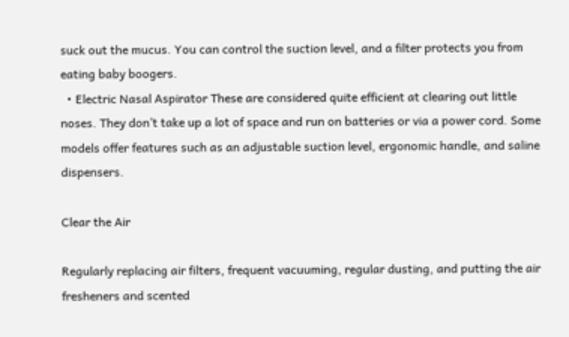suck out the mucus. You can control the suction level, and a filter protects you from eating baby boogers.
  • Electric Nasal Aspirator These are considered quite efficient at clearing out little noses. They don’t take up a lot of space and run on batteries or via a power cord. Some models offer features such as an adjustable suction level, ergonomic handle, and saline dispensers.

Clear the Air

Regularly replacing air filters, frequent vacuuming, regular dusting, and putting the air fresheners and scented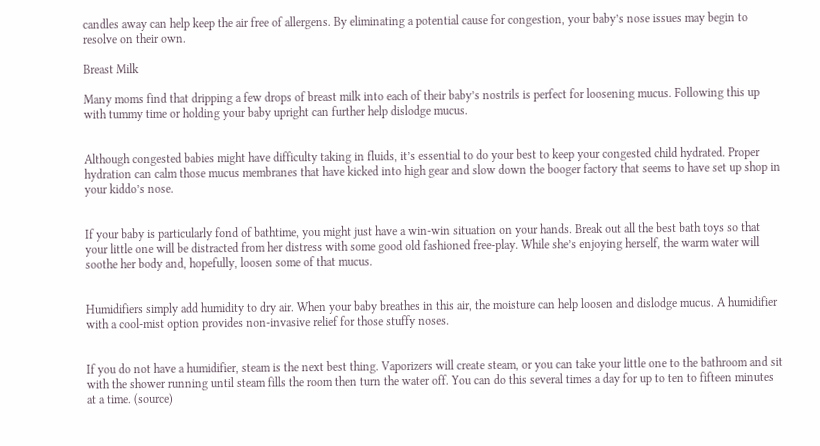candles away can help keep the air free of allergens. By eliminating a potential cause for congestion, your baby’s nose issues may begin to resolve on their own.

Breast Milk

Many moms find that dripping a few drops of breast milk into each of their baby’s nostrils is perfect for loosening mucus. Following this up with tummy time or holding your baby upright can further help dislodge mucus.


Although congested babies might have difficulty taking in fluids, it’s essential to do your best to keep your congested child hydrated. Proper hydration can calm those mucus membranes that have kicked into high gear and slow down the booger factory that seems to have set up shop in your kiddo’s nose.


If your baby is particularly fond of bathtime, you might just have a win-win situation on your hands. Break out all the best bath toys so that your little one will be distracted from her distress with some good old fashioned free-play. While she’s enjoying herself, the warm water will soothe her body and, hopefully, loosen some of that mucus.


Humidifiers simply add humidity to dry air. When your baby breathes in this air, the moisture can help loosen and dislodge mucus. A humidifier with a cool-mist option provides non-invasive relief for those stuffy noses.


If you do not have a humidifier, steam is the next best thing. Vaporizers will create steam, or you can take your little one to the bathroom and sit with the shower running until steam fills the room then turn the water off. You can do this several times a day for up to ten to fifteen minutes at a time. (source)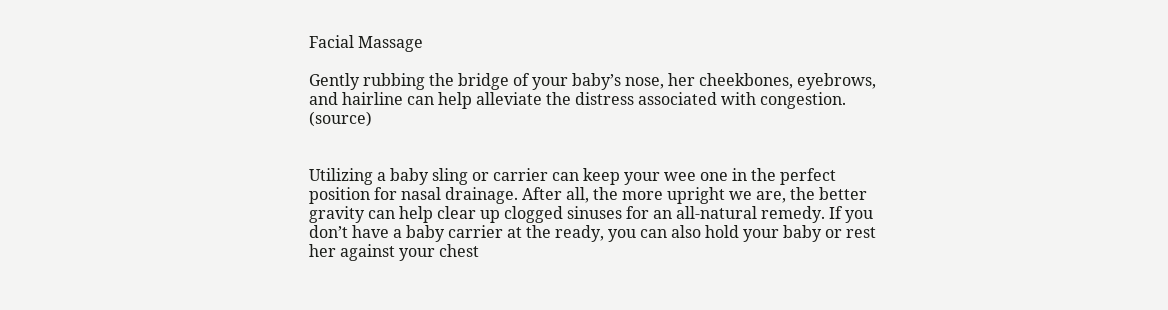Facial Massage

Gently rubbing the bridge of your baby’s nose, her cheekbones, eyebrows, and hairline can help alleviate the distress associated with congestion. (source)


Utilizing a baby sling or carrier can keep your wee one in the perfect position for nasal drainage. After all, the more upright we are, the better gravity can help clear up clogged sinuses for an all-natural remedy. If you don’t have a baby carrier at the ready, you can also hold your baby or rest her against your chest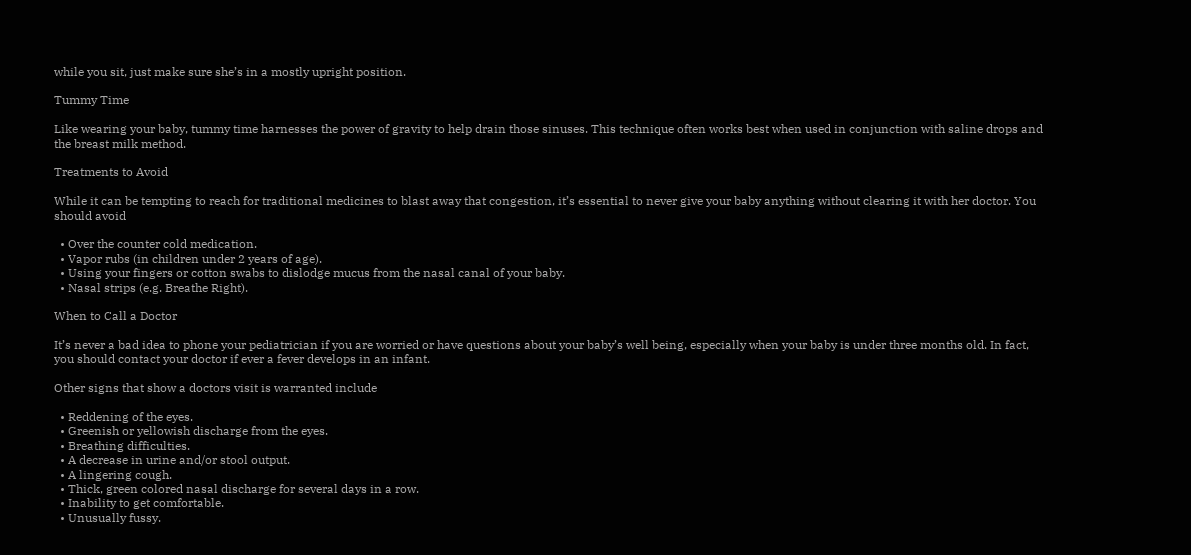while you sit, just make sure she’s in a mostly upright position.

Tummy Time

Like wearing your baby, tummy time harnesses the power of gravity to help drain those sinuses. This technique often works best when used in conjunction with saline drops and the breast milk method.

Treatments to Avoid

While it can be tempting to reach for traditional medicines to blast away that congestion, it’s essential to never give your baby anything without clearing it with her doctor. You should avoid

  • Over the counter cold medication.
  • Vapor rubs (in children under 2 years of age).
  • Using your fingers or cotton swabs to dislodge mucus from the nasal canal of your baby.
  • Nasal strips (e.g. Breathe Right).

When to Call a Doctor

It’s never a bad idea to phone your pediatrician if you are worried or have questions about your baby’s well being, especially when your baby is under three months old. In fact, you should contact your doctor if ever a fever develops in an infant.

Other signs that show a doctors visit is warranted include

  • Reddening of the eyes.
  • Greenish or yellowish discharge from the eyes.
  • Breathing difficulties.
  • A decrease in urine and/or stool output.
  • A lingering cough.
  • Thick, green colored nasal discharge for several days in a row.
  • Inability to get comfortable.
  • Unusually fussy.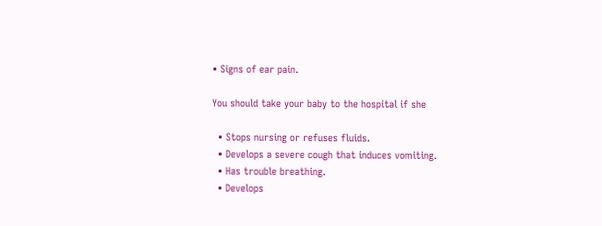• Signs of ear pain.

You should take your baby to the hospital if she

  • Stops nursing or refuses fluids.
  • Develops a severe cough that induces vomiting.
  • Has trouble breathing.
  • Develops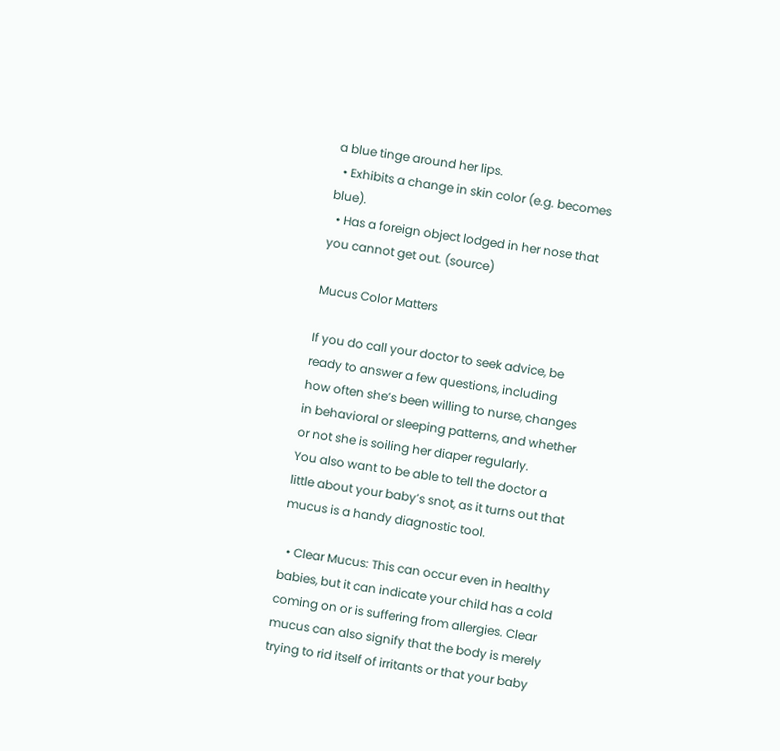a blue tinge around her lips.
  • Exhibits a change in skin color (e.g. becomes blue).
  • Has a foreign object lodged in her nose that you cannot get out. (source)

Mucus Color Matters

If you do call your doctor to seek advice, be ready to answer a few questions, including how often she’s been willing to nurse, changes in behavioral or sleeping patterns, and whether or not she is soiling her diaper regularly.
You also want to be able to tell the doctor a little about your baby’s snot, as it turns out that mucus is a handy diagnostic tool.

  • Clear Mucus: This can occur even in healthy babies, but it can indicate your child has a cold coming on or is suffering from allergies. Clear mucus can also signify that the body is merely trying to rid itself of irritants or that your baby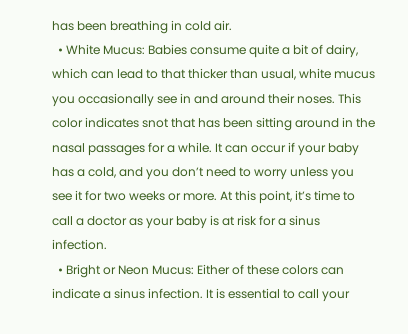has been breathing in cold air.
  • White Mucus: Babies consume quite a bit of dairy, which can lead to that thicker than usual, white mucus you occasionally see in and around their noses. This color indicates snot that has been sitting around in the nasal passages for a while. It can occur if your baby has a cold, and you don’t need to worry unless you see it for two weeks or more. At this point, it’s time to call a doctor as your baby is at risk for a sinus infection.
  • Bright or Neon Mucus: Either of these colors can indicate a sinus infection. It is essential to call your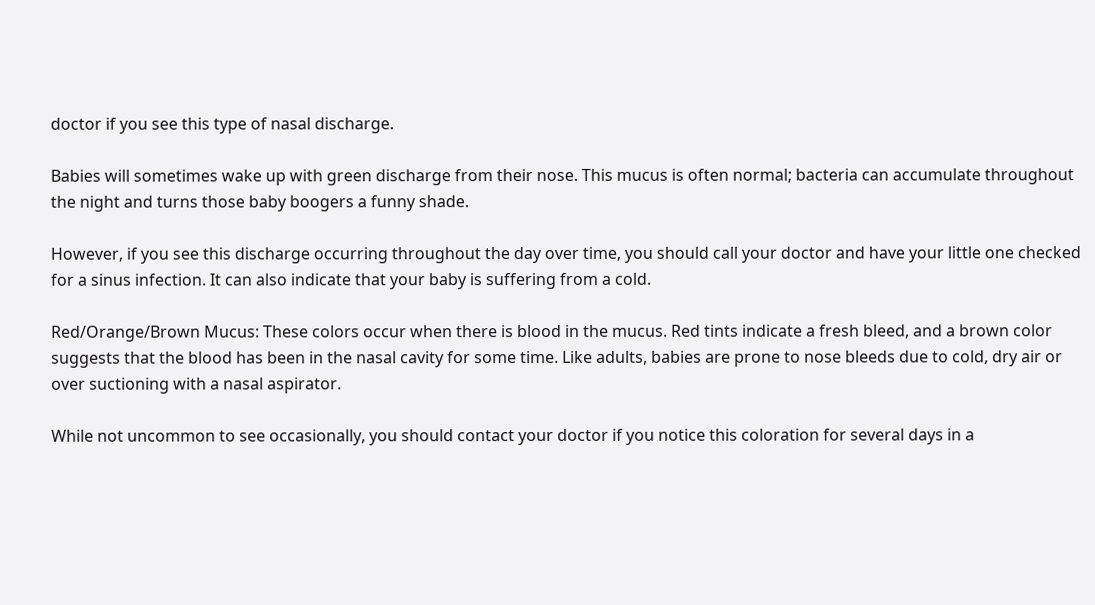doctor if you see this type of nasal discharge.

Babies will sometimes wake up with green discharge from their nose. This mucus is often normal; bacteria can accumulate throughout the night and turns those baby boogers a funny shade.

However, if you see this discharge occurring throughout the day over time, you should call your doctor and have your little one checked for a sinus infection. It can also indicate that your baby is suffering from a cold.

Red/Orange/Brown Mucus: These colors occur when there is blood in the mucus. Red tints indicate a fresh bleed, and a brown color suggests that the blood has been in the nasal cavity for some time. Like adults, babies are prone to nose bleeds due to cold, dry air or over suctioning with a nasal aspirator.

While not uncommon to see occasionally, you should contact your doctor if you notice this coloration for several days in a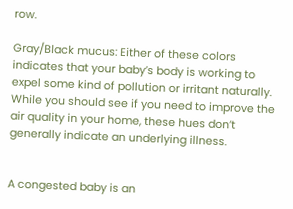row.

Gray/Black mucus: Either of these colors indicates that your baby’s body is working to expel some kind of pollution or irritant naturally. While you should see if you need to improve the air quality in your home, these hues don’t generally indicate an underlying illness.


A congested baby is an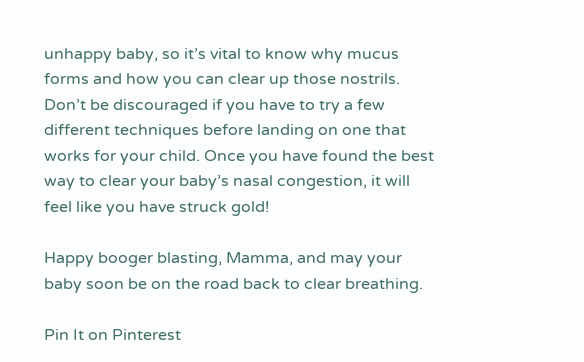unhappy baby, so it’s vital to know why mucus forms and how you can clear up those nostrils. Don’t be discouraged if you have to try a few different techniques before landing on one that works for your child. Once you have found the best way to clear your baby’s nasal congestion, it will feel like you have struck gold!

Happy booger blasting, Mamma, and may your baby soon be on the road back to clear breathing.

Pin It on Pinterest